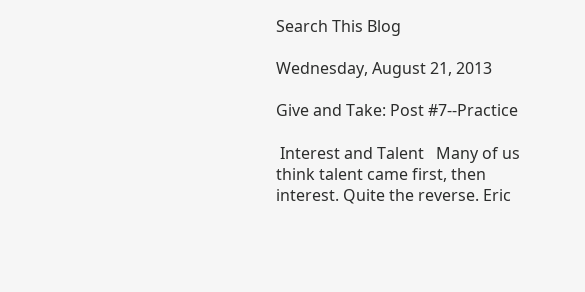Search This Blog

Wednesday, August 21, 2013

Give and Take: Post #7--Practice

 Interest and Talent   Many of us think talent came first, then interest. Quite the reverse. Eric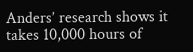Anders’ research shows it takes 10,000 hours of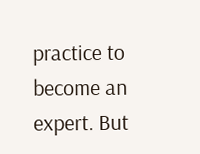practice to become an expert. But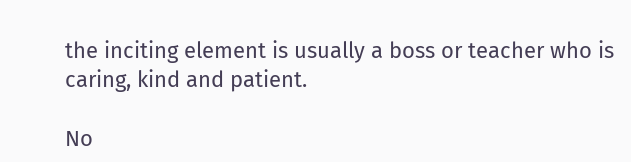the inciting element is usually a boss or teacher who is caring, kind and patient.

No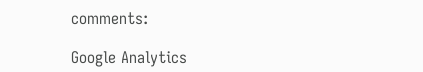comments:

Google Analytics